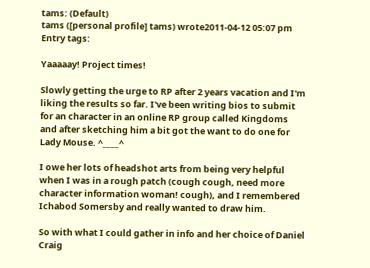tams: (Default)
tams ([personal profile] tams) wrote2011-04-12 05:07 pm
Entry tags:

Yaaaaay! Project times!

Slowly getting the urge to RP after 2 years vacation and I'm liking the results so far. I've been writing bios to submit for an character in an online RP group called Kingdoms and after sketching him a bit got the want to do one for Lady Mouse. ^____^

I owe her lots of headshot arts from being very helpful when I was in a rough patch (cough cough, need more character information woman! cough), and I remembered Ichabod Somersby and really wanted to draw him.

So with what I could gather in info and her choice of Daniel Craig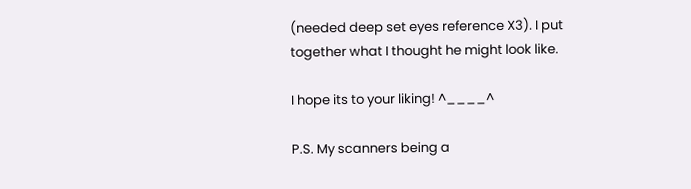(needed deep set eyes reference X3). I put together what I thought he might look like.

I hope its to your liking! ^____^

P.S. My scanners being a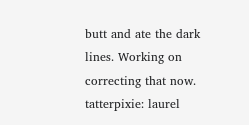butt and ate the dark lines. Working on correcting that now.
tatterpixie: laurel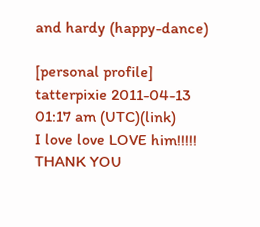and hardy (happy-dance)

[personal profile] tatterpixie 2011-04-13 01:17 am (UTC)(link)
I love love LOVE him!!!!! THANK YOU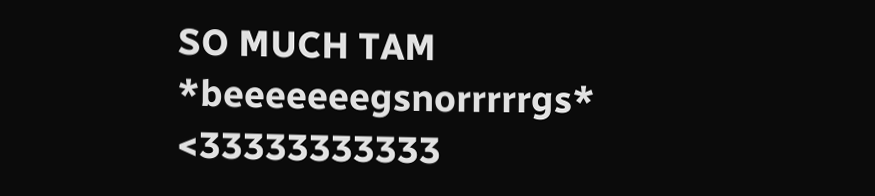SO MUCH TAM *beeeeeeegsnorrrrrgs* <33333333333